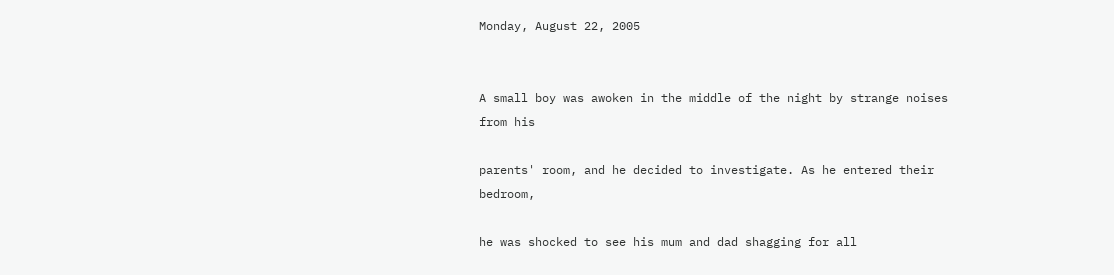Monday, August 22, 2005


A small boy was awoken in the middle of the night by strange noises from his

parents' room, and he decided to investigate. As he entered their bedroom,

he was shocked to see his mum and dad shagging for all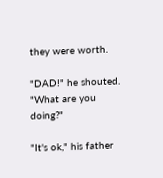they were worth.

"DAD!" he shouted. "What are you doing?"

"It's ok," his father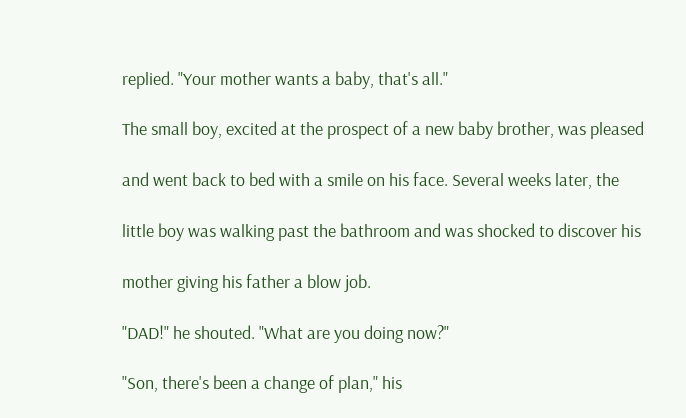replied. "Your mother wants a baby, that's all."

The small boy, excited at the prospect of a new baby brother, was pleased

and went back to bed with a smile on his face. Several weeks later, the

little boy was walking past the bathroom and was shocked to discover his

mother giving his father a blow job.

"DAD!" he shouted. "What are you doing now?"

"Son, there's been a change of plan," his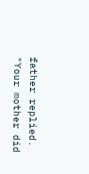father replied. "Your mother did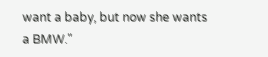want a baby, but now she wants a BMW."